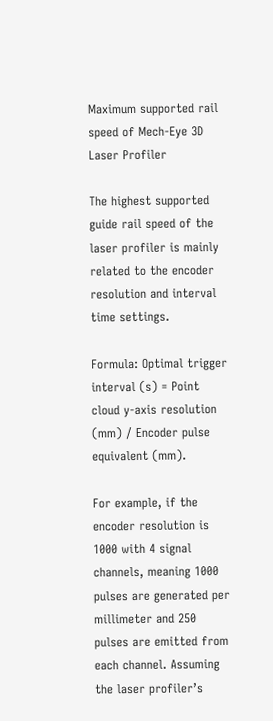Maximum supported rail speed of Mech-Eye 3D Laser Profiler

The highest supported guide rail speed of the laser profiler is mainly related to the encoder resolution and interval time settings.

Formula: Optimal trigger interval (s) = Point cloud y-axis resolution (mm) / Encoder pulse equivalent (mm).

For example, if the encoder resolution is 1000 with 4 signal channels, meaning 1000 pulses are generated per millimeter and 250 pulses are emitted from each channel. Assuming the laser profiler’s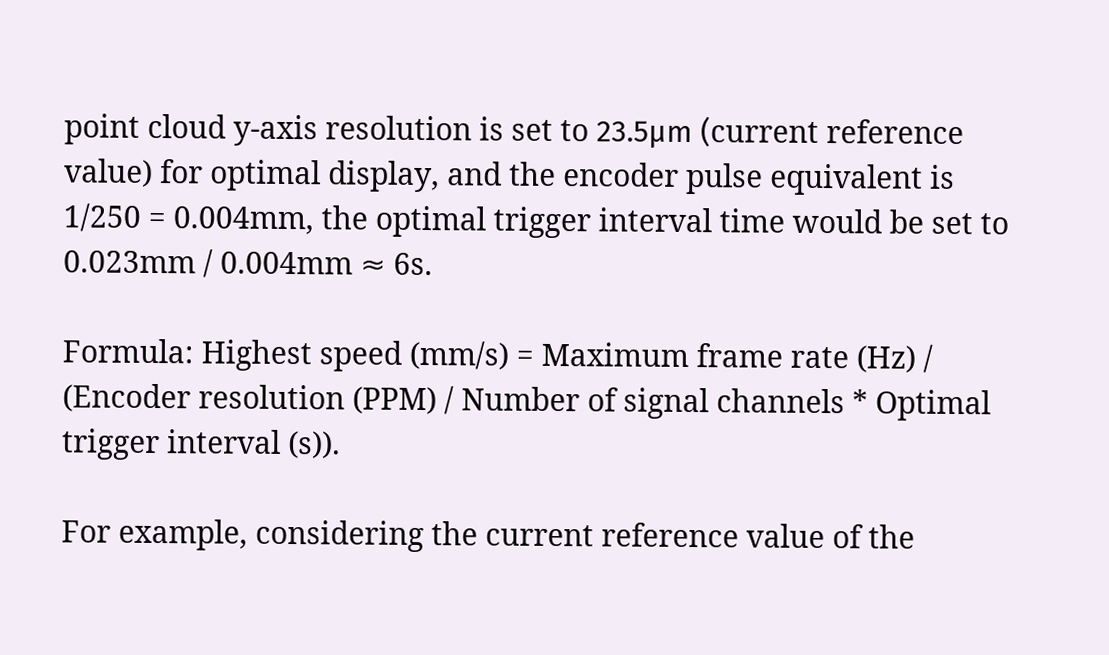point cloud y-axis resolution is set to 23.5μm (current reference value) for optimal display, and the encoder pulse equivalent is 1/250 = 0.004mm, the optimal trigger interval time would be set to 0.023mm / 0.004mm ≈ 6s.

Formula: Highest speed (mm/s) = Maximum frame rate (Hz) / (Encoder resolution (PPM) / Number of signal channels * Optimal trigger interval (s)).

For example, considering the current reference value of the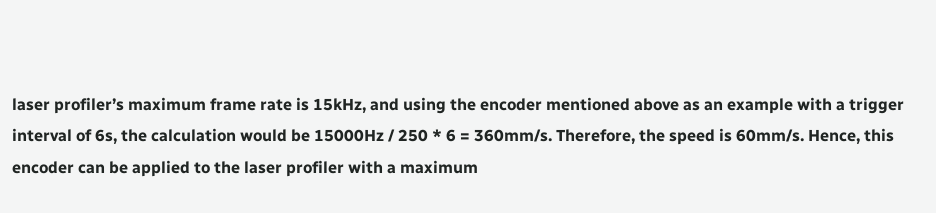laser profiler’s maximum frame rate is 15kHz, and using the encoder mentioned above as an example with a trigger interval of 6s, the calculation would be 15000Hz / 250 * 6 = 360mm/s. Therefore, the speed is 60mm/s. Hence, this encoder can be applied to the laser profiler with a maximum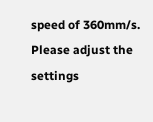speed of 360mm/s. Please adjust the settings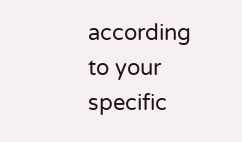according to your specific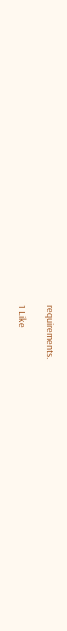requirements.

1 Like